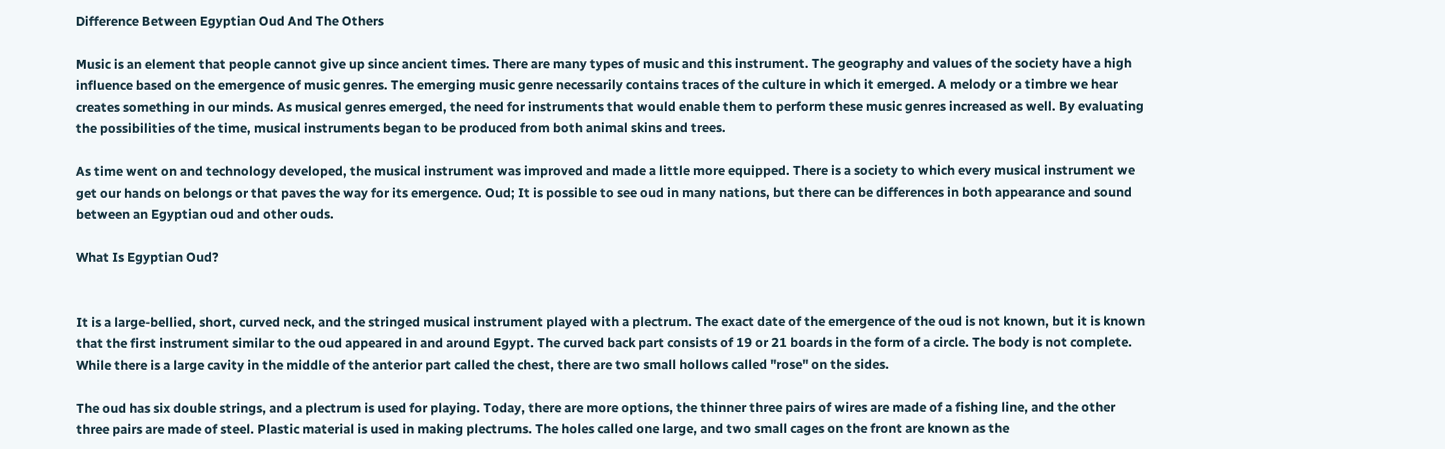Difference Between Egyptian Oud And The Others

Music is an element that people cannot give up since ancient times. There are many types of music and this instrument. The geography and values of the society have a high influence based on the emergence of music genres. The emerging music genre necessarily contains traces of the culture in which it emerged. A melody or a timbre we hear creates something in our minds. As musical genres emerged, the need for instruments that would enable them to perform these music genres increased as well. By evaluating the possibilities of the time, musical instruments began to be produced from both animal skins and trees.

As time went on and technology developed, the musical instrument was improved and made a little more equipped. There is a society to which every musical instrument we get our hands on belongs or that paves the way for its emergence. Oud; It is possible to see oud in many nations, but there can be differences in both appearance and sound between an Egyptian oud and other ouds.

What Is Egyptian Oud?


It is a large-bellied, short, curved neck, and the stringed musical instrument played with a plectrum. The exact date of the emergence of the oud is not known, but it is known that the first instrument similar to the oud appeared in and around Egypt. The curved back part consists of 19 or 21 boards in the form of a circle. The body is not complete. While there is a large cavity in the middle of the anterior part called the chest, there are two small hollows called "rose" on the sides.

The oud has six double strings, and a plectrum is used for playing. Today, there are more options, the thinner three pairs of wires are made of a fishing line, and the other three pairs are made of steel. Plastic material is used in making plectrums. The holes called one large, and two small cages on the front are known as the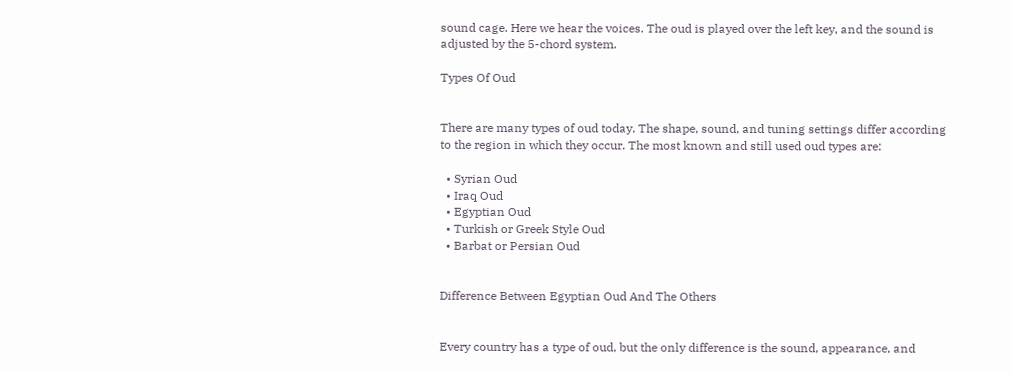sound cage. Here we hear the voices. The oud is played over the left key, and the sound is adjusted by the 5-chord system.

Types Of Oud


There are many types of oud today. The shape, sound, and tuning settings differ according to the region in which they occur. The most known and still used oud types are:

  • Syrian Oud
  • Iraq Oud
  • Egyptian Oud
  • Turkish or Greek Style Oud
  • Barbat or Persian Oud


Difference Between Egyptian Oud And The Others


Every country has a type of oud, but the only difference is the sound, appearance, and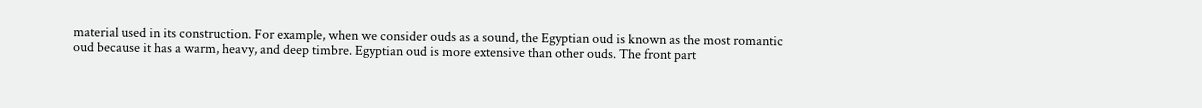material used in its construction. For example, when we consider ouds as a sound, the Egyptian oud is known as the most romantic oud because it has a warm, heavy, and deep timbre. Egyptian oud is more extensive than other ouds. The front part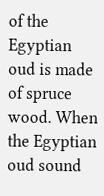of the Egyptian oud is made of spruce wood. When the Egyptian oud sound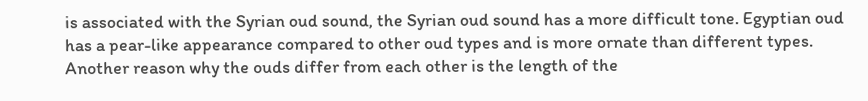is associated with the Syrian oud sound, the Syrian oud sound has a more difficult tone. Egyptian oud has a pear-like appearance compared to other oud types and is more ornate than different types. Another reason why the ouds differ from each other is the length of the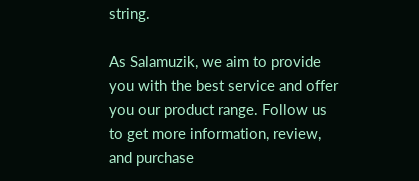string.

As Salamuzik, we aim to provide you with the best service and offer you our product range. Follow us to get more information, review, and purchase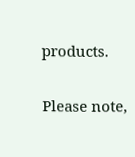products.

Please note,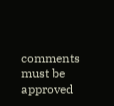comments must be approved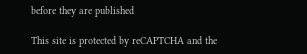before they are published

This site is protected by reCAPTCHA and the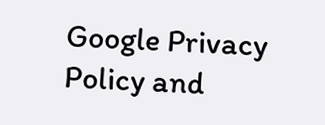Google Privacy Policy and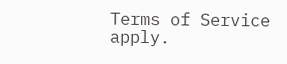Terms of Service apply.